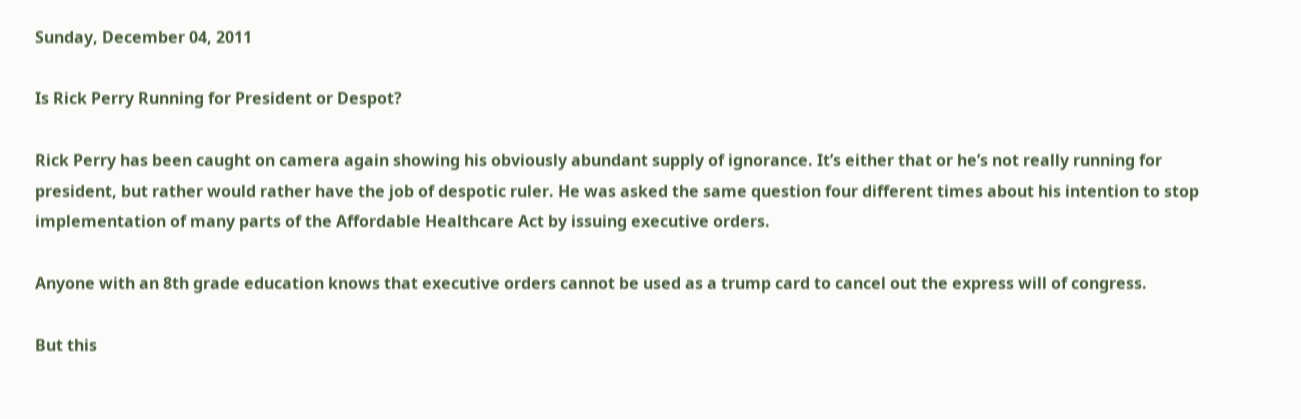Sunday, December 04, 2011

Is Rick Perry Running for President or Despot?

Rick Perry has been caught on camera again showing his obviously abundant supply of ignorance. It’s either that or he’s not really running for president, but rather would rather have the job of despotic ruler. He was asked the same question four different times about his intention to stop implementation of many parts of the Affordable Healthcare Act by issuing executive orders.

Anyone with an 8th grade education knows that executive orders cannot be used as a trump card to cancel out the express will of congress.

But this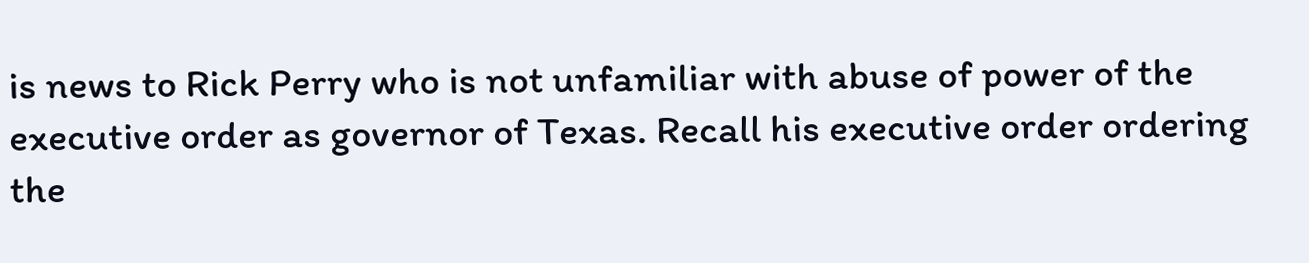is news to Rick Perry who is not unfamiliar with abuse of power of the executive order as governor of Texas. Recall his executive order ordering the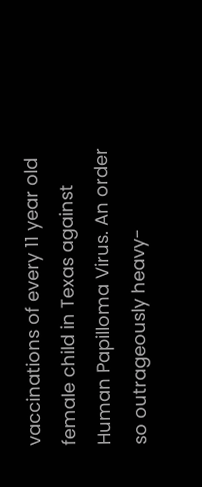vaccinations of every 11 year old female child in Texas against Human Papilloma Virus. An order so outrageously heavy-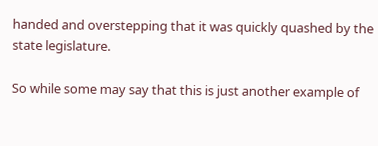handed and overstepping that it was quickly quashed by the state legislature.

So while some may say that this is just another example of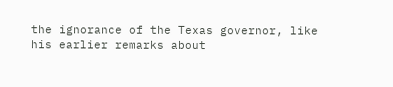the ignorance of the Texas governor, like his earlier remarks about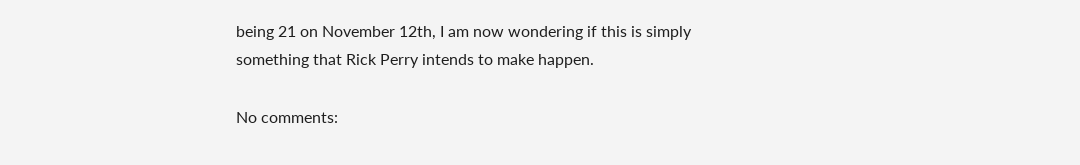being 21 on November 12th, I am now wondering if this is simply something that Rick Perry intends to make happen.

No comments: